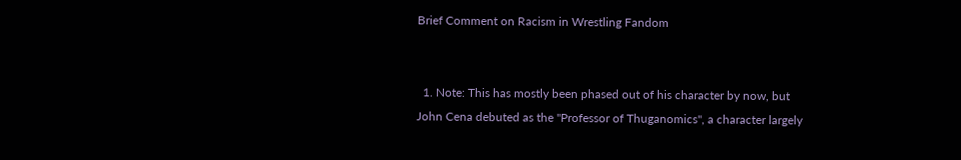Brief Comment on Racism in Wrestling Fandom


  1. Note: This has mostly been phased out of his character by now, but John Cena debuted as the "Professor of Thuganomics", a character largely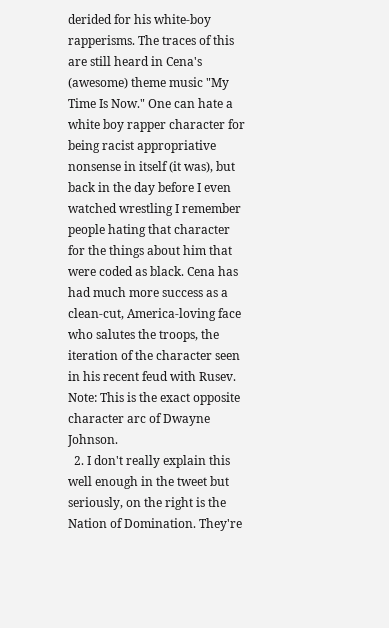derided for his white-boy rapperisms. The traces of this are still heard in Cena's (awesome) theme music "My Time Is Now." One can hate a white boy rapper character for being racist appropriative nonsense in itself (it was), but back in the day before I even watched wrestling I remember people hating that character for the things about him that were coded as black. Cena has had much more success as a clean-cut, America-loving face who salutes the troops, the iteration of the character seen in his recent feud with Rusev. Note: This is the exact opposite character arc of Dwayne Johnson.
  2. I don't really explain this well enough in the tweet but seriously, on the right is the Nation of Domination. They're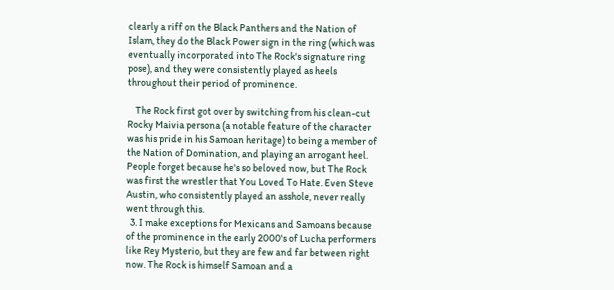clearly a riff on the Black Panthers and the Nation of Islam, they do the Black Power sign in the ring (which was eventually incorporated into The Rock's signature ring pose), and they were consistently played as heels throughout their period of prominence.

    The Rock first got over by switching from his clean-cut Rocky Maivia persona (a notable feature of the character was his pride in his Samoan heritage) to being a member of the Nation of Domination, and playing an arrogant heel. People forget because he's so beloved now, but The Rock was first the wrestler that You Loved To Hate. Even Steve Austin, who consistently played an asshole, never really went through this.
  3. I make exceptions for Mexicans and Samoans because of the prominence in the early 2000's of Lucha performers like Rey Mysterio, but they are few and far between right now. The Rock is himself Samoan and a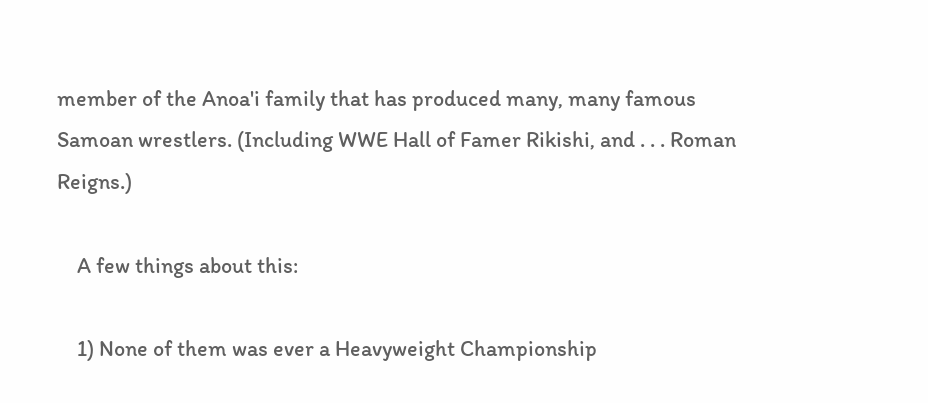member of the Anoa'i family that has produced many, many famous Samoan wrestlers. (Including WWE Hall of Famer Rikishi, and . . . Roman Reigns.)

    A few things about this:

    1) None of them was ever a Heavyweight Championship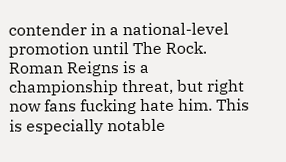contender in a national-level promotion until The Rock. Roman Reigns is a championship threat, but right now fans fucking hate him. This is especially notable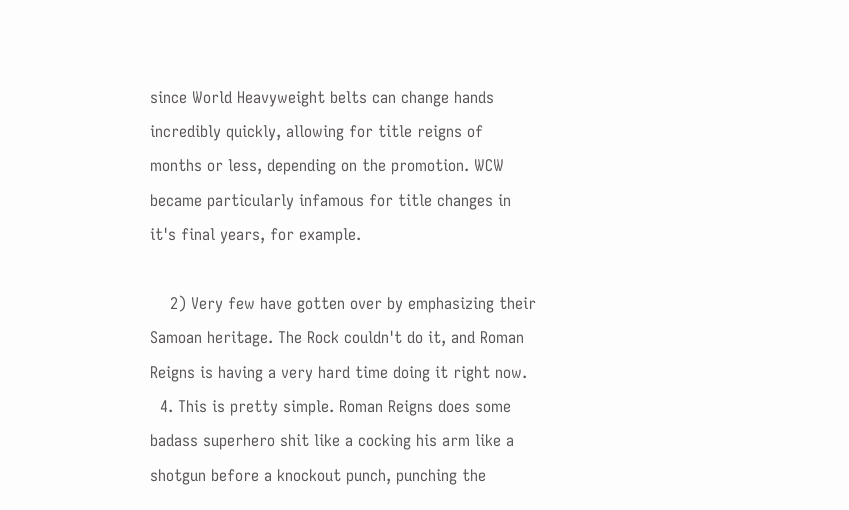since World Heavyweight belts can change hands incredibly quickly, allowing for title reigns of months or less, depending on the promotion. WCW became particularly infamous for title changes in it's final years, for example.

    2) Very few have gotten over by emphasizing their Samoan heritage. The Rock couldn't do it, and Roman Reigns is having a very hard time doing it right now.
  4. This is pretty simple. Roman Reigns does some badass superhero shit like a cocking his arm like a shotgun before a knockout punch, punching the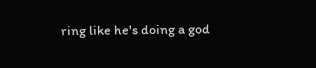ring like he's doing a god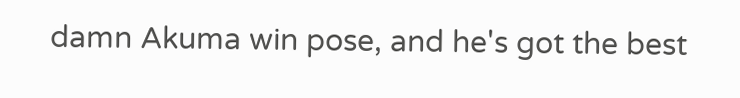damn Akuma win pose, and he's got the best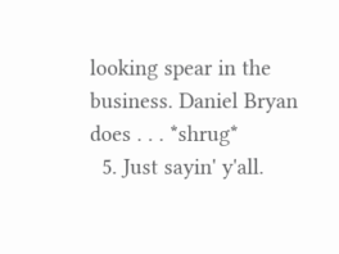looking spear in the business. Daniel Bryan does . . . *shrug*
  5. Just sayin' y'all.